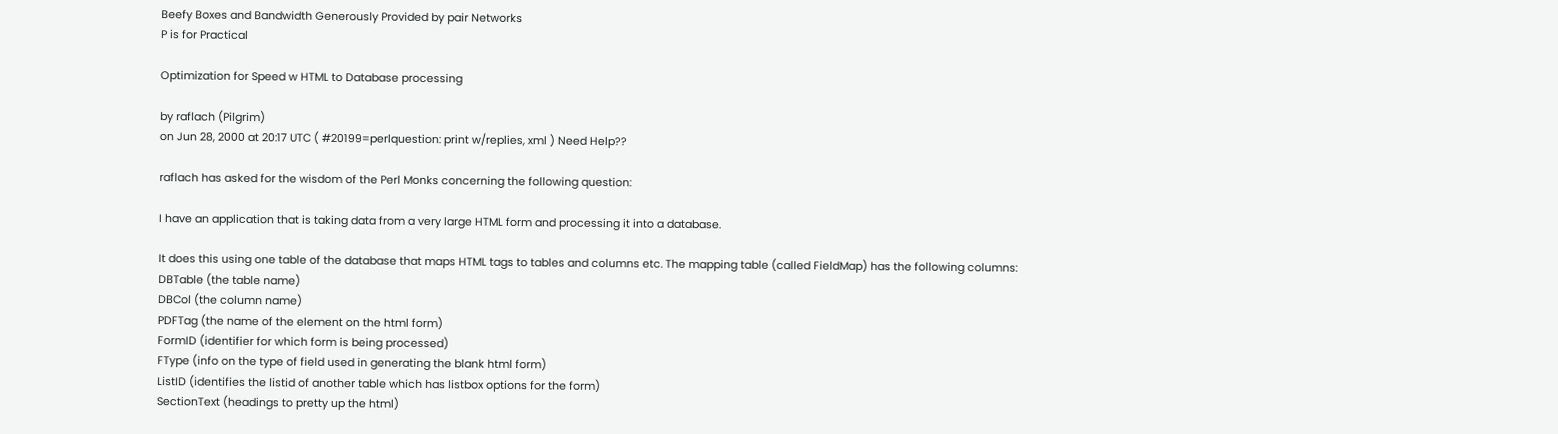Beefy Boxes and Bandwidth Generously Provided by pair Networks
P is for Practical

Optimization for Speed w HTML to Database processing

by raflach (Pilgrim)
on Jun 28, 2000 at 20:17 UTC ( #20199=perlquestion: print w/replies, xml ) Need Help??

raflach has asked for the wisdom of the Perl Monks concerning the following question:

I have an application that is taking data from a very large HTML form and processing it into a database.

It does this using one table of the database that maps HTML tags to tables and columns etc. The mapping table (called FieldMap) has the following columns:
DBTable (the table name)
DBCol (the column name)
PDFTag (the name of the element on the html form)
FormID (identifier for which form is being processed)
FType (info on the type of field used in generating the blank html form)
ListID (identifies the listid of another table which has listbox options for the form)
SectionText (headings to pretty up the html)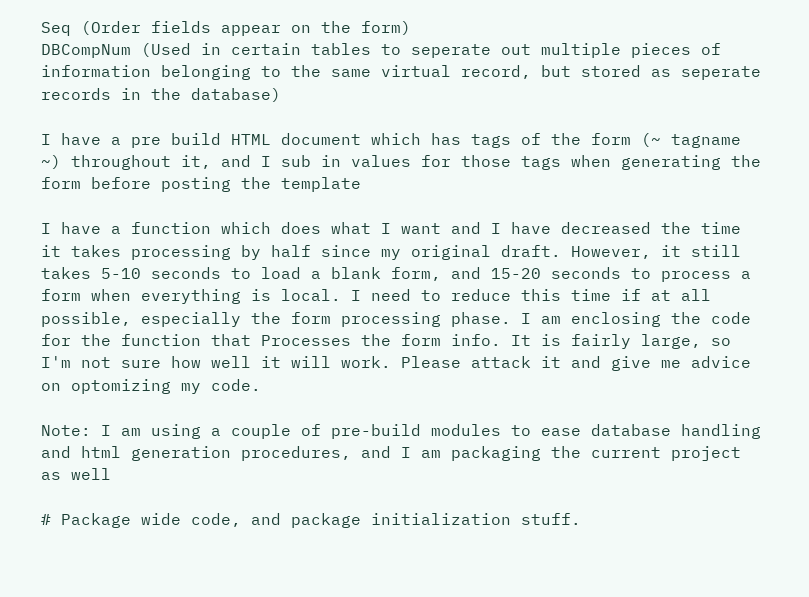Seq (Order fields appear on the form)
DBCompNum (Used in certain tables to seperate out multiple pieces of information belonging to the same virtual record, but stored as seperate records in the database)

I have a pre build HTML document which has tags of the form (~ tagname ~) throughout it, and I sub in values for those tags when generating the form before posting the template

I have a function which does what I want and I have decreased the time it takes processing by half since my original draft. However, it still takes 5-10 seconds to load a blank form, and 15-20 seconds to process a form when everything is local. I need to reduce this time if at all possible, especially the form processing phase. I am enclosing the code for the function that Processes the form info. It is fairly large, so I'm not sure how well it will work. Please attack it and give me advice on optomizing my code.

Note: I am using a couple of pre-build modules to ease database handling and html generation procedures, and I am packaging the current project as well

# Package wide code, and package initialization stuff.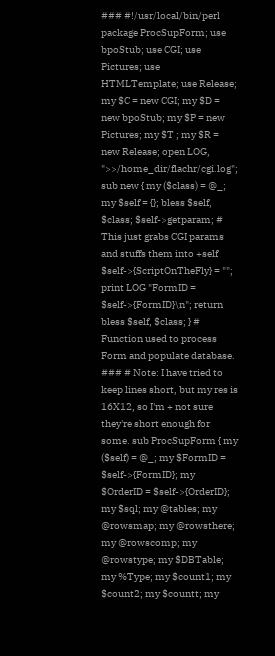### #!/usr/local/bin/perl package ProcSupForm; use bpoStub; use CGI; use Pictures; use HTMLTemplate; use Release; my $C = new CGI; my $D = new bpoStub; my $P = new Pictures; my $T ; my $R = new Release; open LOG, ">>/home_dir/flachr/cgi.log"; sub new { my ($class) = @_; my $self = {}; bless $self, $class; $self->getparam; # This just grabs CGI params and stuffs them into +self $self->{ScriptOnTheFly} = ""; print LOG "FormID = $self->{FormID}\n"; return bless $self, $class; } # Function used to process Form and populate database. ### # Note: I have tried to keep lines short, but my res is 16X12, so I'm + not sure they're short enough for some. sub ProcSupForm { my ($self) = @_; my $FormID = $self->{FormID}; my $OrderID = $self->{OrderID}; my $sql; my @tables; my @rowsmap; my @rowsthere; my @rowscomp; my @rowstype; my $DBTable; my %Type; my $count1; my $count2; my $countt; my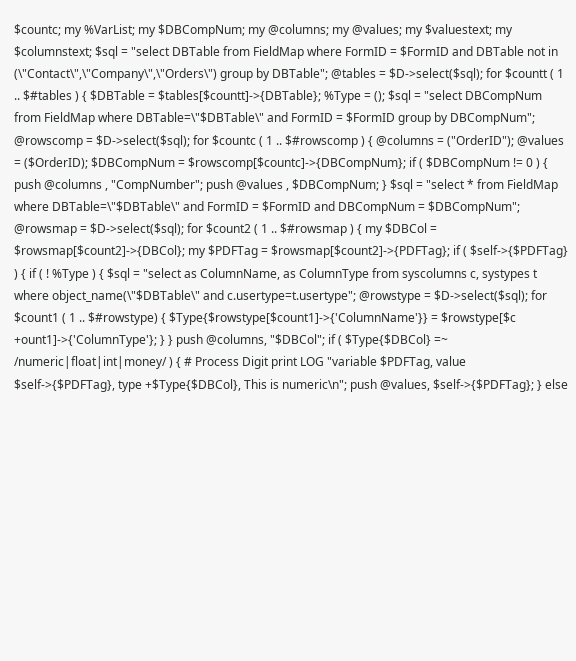$countc; my %VarList; my $DBCompNum; my @columns; my @values; my $valuestext; my $columnstext; $sql = "select DBTable from FieldMap where FormID = $FormID and DBTable not in (\"Contact\",\"Company\",\"Orders\") group by DBTable"; @tables = $D->select($sql); for $countt ( 1 .. $#tables ) { $DBTable = $tables[$countt]->{DBTable}; %Type = (); $sql = "select DBCompNum from FieldMap where DBTable=\"$DBTable\" and FormID = $FormID group by DBCompNum"; @rowscomp = $D->select($sql); for $countc ( 1 .. $#rowscomp ) { @columns = ("OrderID"); @values = ($OrderID); $DBCompNum = $rowscomp[$countc]->{DBCompNum}; if ( $DBCompNum != 0 ) { push @columns , "CompNumber"; push @values , $DBCompNum; } $sql = "select * from FieldMap where DBTable=\"$DBTable\" and FormID = $FormID and DBCompNum = $DBCompNum"; @rowsmap = $D->select($sql); for $count2 ( 1 .. $#rowsmap ) { my $DBCol = $rowsmap[$count2]->{DBCol}; my $PDFTag = $rowsmap[$count2]->{PDFTag}; if ( $self->{$PDFTag} ) { if ( ! %Type ) { $sql = "select as ColumnName, as ColumnType from syscolumns c, systypes t where object_name(\"$DBTable\" and c.usertype=t.usertype"; @rowstype = $D->select($sql); for $count1 ( 1 .. $#rowstype) { $Type{$rowstype[$count1]->{'ColumnName'}} = $rowstype[$c +ount1]->{'ColumnType'}; } } push @columns, "$DBCol"; if ( $Type{$DBCol} =~ /numeric|float|int|money/ ) { # Process Digit print LOG "variable $PDFTag, value $self->{$PDFTag}, type +$Type{$DBCol}, This is numeric\n"; push @values, $self->{$PDFTag}; } else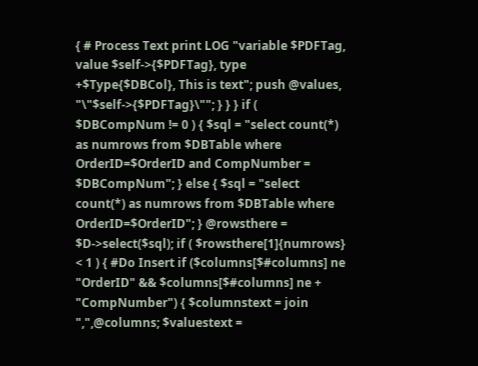{ # Process Text print LOG "variable $PDFTag, value $self->{$PDFTag}, type +$Type{$DBCol}, This is text"; push @values, "\"$self->{$PDFTag}\""; } } } if ( $DBCompNum != 0 ) { $sql = "select count(*) as numrows from $DBTable where OrderID=$OrderID and CompNumber = $DBCompNum"; } else { $sql = "select count(*) as numrows from $DBTable where OrderID=$OrderID"; } @rowsthere = $D->select($sql); if ( $rowsthere[1]{numrows} < 1 ) { #Do Insert if ($columns[$#columns] ne "OrderID" && $columns[$#columns] ne + "CompNumber") { $columnstext = join ",",@columns; $valuestext =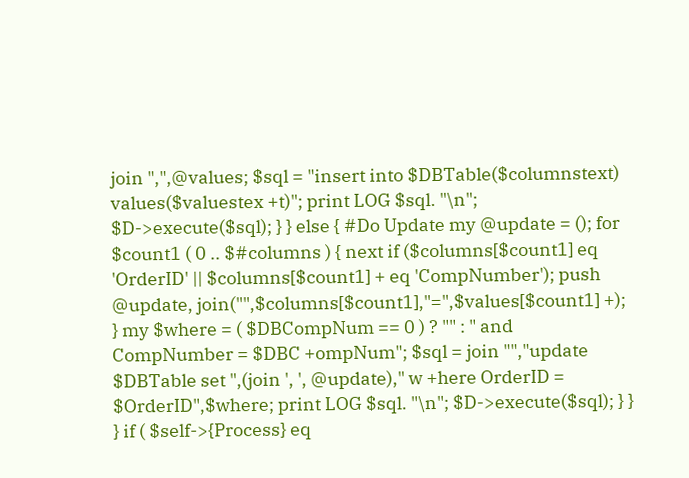join ",",@values; $sql = "insert into $DBTable($columnstext) values($valuestex +t)"; print LOG $sql. "\n"; $D->execute($sql); } } else { #Do Update my @update = (); for $count1 ( 0 .. $#columns ) { next if ($columns[$count1] eq 'OrderID' || $columns[$count1] + eq 'CompNumber'); push @update, join("",$columns[$count1],"=",$values[$count1] +); } my $where = ( $DBCompNum == 0 ) ? "" : " and CompNumber = $DBC +ompNum"; $sql = join "","update $DBTable set ",(join ', ', @update)," w +here OrderID = $OrderID",$where; print LOG $sql. "\n"; $D->execute($sql); } } } if ( $self->{Process} eq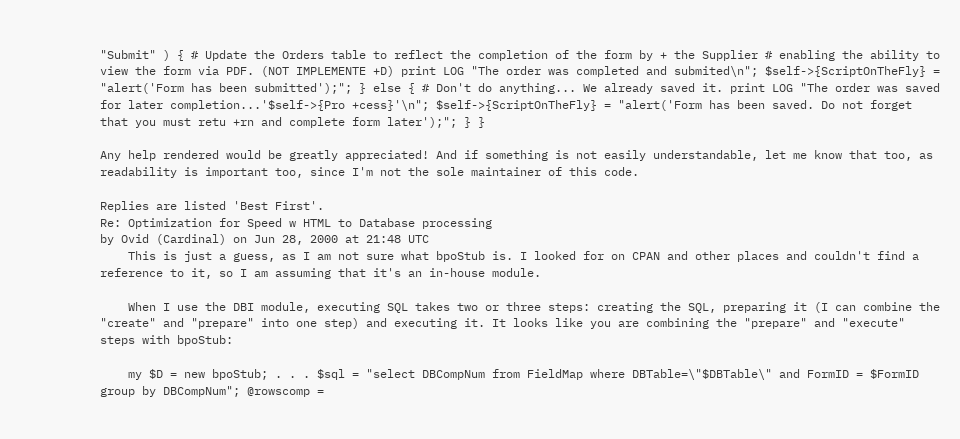"Submit" ) { # Update the Orders table to reflect the completion of the form by + the Supplier # enabling the ability to view the form via PDF. (NOT IMPLEMENTE +D) print LOG "The order was completed and submited\n"; $self->{ScriptOnTheFly} = "alert('Form has been submitted');"; } else { # Don't do anything... We already saved it. print LOG "The order was saved for later completion...'$self->{Pro +cess}'\n"; $self->{ScriptOnTheFly} = "alert('Form has been saved. Do not forget that you must retu +rn and complete form later');"; } }

Any help rendered would be greatly appreciated! And if something is not easily understandable, let me know that too, as readability is important too, since I'm not the sole maintainer of this code.

Replies are listed 'Best First'.
Re: Optimization for Speed w HTML to Database processing
by Ovid (Cardinal) on Jun 28, 2000 at 21:48 UTC
    This is just a guess, as I am not sure what bpoStub is. I looked for on CPAN and other places and couldn't find a reference to it, so I am assuming that it's an in-house module.

    When I use the DBI module, executing SQL takes two or three steps: creating the SQL, preparing it (I can combine the "create" and "prepare" into one step) and executing it. It looks like you are combining the "prepare" and "execute" steps with bpoStub:

    my $D = new bpoStub; . . . $sql = "select DBCompNum from FieldMap where DBTable=\"$DBTable\" and FormID = $FormID group by DBCompNum"; @rowscomp =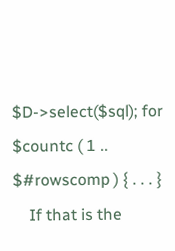$D->select($sql); for $countc ( 1 .. $#rowscomp ) { . . . }
    If that is the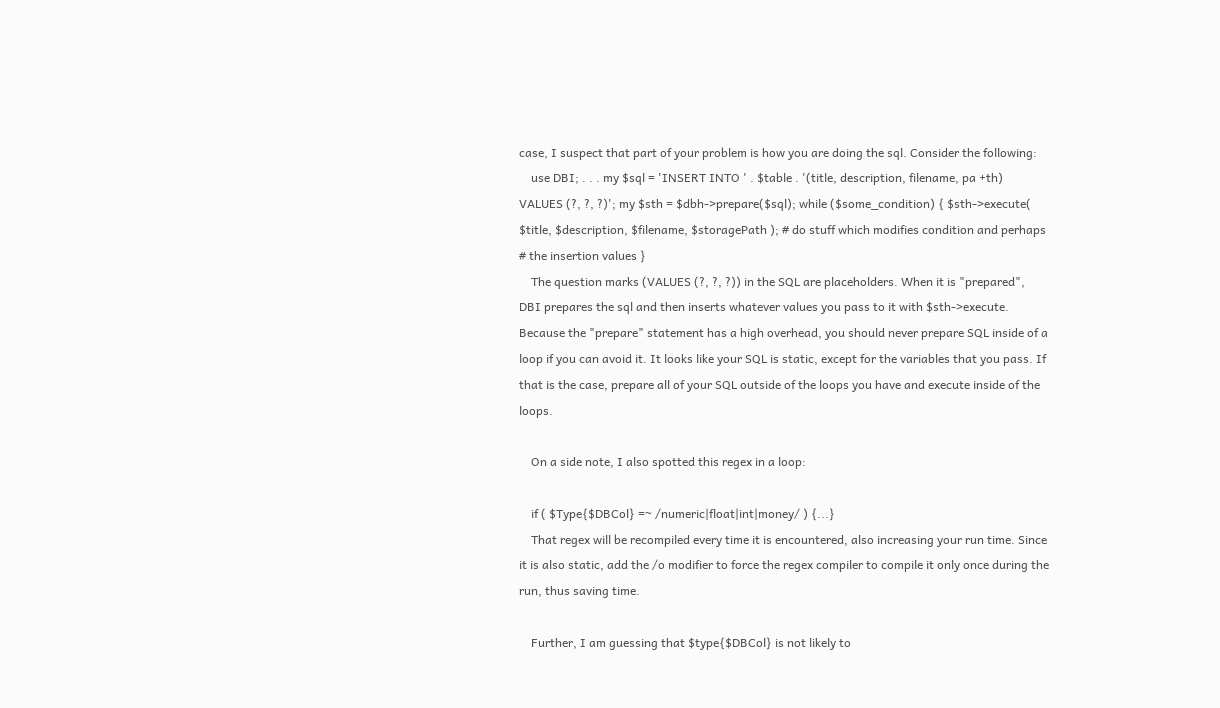case, I suspect that part of your problem is how you are doing the sql. Consider the following:
    use DBI; . . . my $sql = 'INSERT INTO ' . $table . '(title, description, filename, pa +th) VALUES (?, ?, ?)'; my $sth = $dbh->prepare($sql); while ($some_condition) { $sth->execute( $title, $description, $filename, $storagePath ); # do stuff which modifies condition and perhaps # the insertion values }
    The question marks (VALUES (?, ?, ?)) in the SQL are placeholders. When it is "prepared", DBI prepares the sql and then inserts whatever values you pass to it with $sth->execute. Because the "prepare" statement has a high overhead, you should never prepare SQL inside of a loop if you can avoid it. It looks like your SQL is static, except for the variables that you pass. If that is the case, prepare all of your SQL outside of the loops you have and execute inside of the loops.

    On a side note, I also spotted this regex in a loop:

    if ( $Type{$DBCol} =~ /numeric|float|int|money/ ) {...}
    That regex will be recompiled every time it is encountered, also increasing your run time. Since it is also static, add the /o modifier to force the regex compiler to compile it only once during the run, thus saving time.

    Further, I am guessing that $type{$DBCol} is not likely to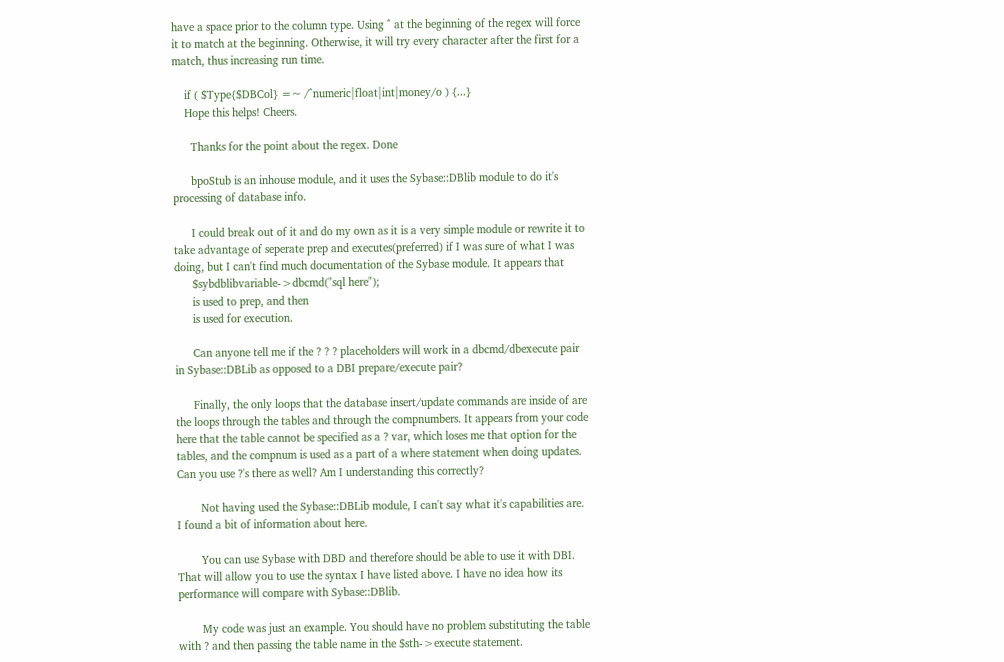have a space prior to the column type. Using ^ at the beginning of the regex will force it to match at the beginning. Otherwise, it will try every character after the first for a match, thus increasing run time.

    if ( $Type{$DBCol} =~ /^numeric|float|int|money/o ) {...}
    Hope this helps! Cheers.

      Thanks for the point about the regex. Done

      bpoStub is an inhouse module, and it uses the Sybase::DBlib module to do it's processing of database info.

      I could break out of it and do my own as it is a very simple module or rewrite it to take advantage of seperate prep and executes(preferred) if I was sure of what I was doing, but I can't find much documentation of the Sybase module. It appears that
      $sybdblibvariable->dbcmd("sql here");
      is used to prep, and then
      is used for execution.

      Can anyone tell me if the ? ? ? placeholders will work in a dbcmd/dbexecute pair in Sybase::DBLib as opposed to a DBI prepare/execute pair?

      Finally, the only loops that the database insert/update commands are inside of are the loops through the tables and through the compnumbers. It appears from your code here that the table cannot be specified as a ? var, which loses me that option for the tables, and the compnum is used as a part of a where statement when doing updates. Can you use ?'s there as well? Am I understanding this correctly?

        Not having used the Sybase::DBLib module, I can't say what it's capabilities are. I found a bit of information about here.

        You can use Sybase with DBD and therefore should be able to use it with DBI. That will allow you to use the syntax I have listed above. I have no idea how its performance will compare with Sybase::DBlib.

        My code was just an example. You should have no problem substituting the table with ? and then passing the table name in the $sth->execute statement.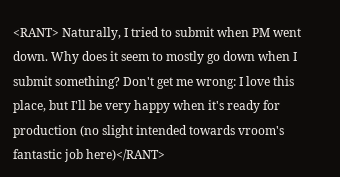<RANT> Naturally, I tried to submit when PM went down. Why does it seem to mostly go down when I submit something? Don't get me wrong: I love this place, but I'll be very happy when it's ready for production (no slight intended towards vroom's fantastic job here)</RANT>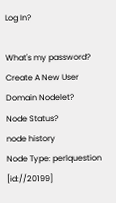Log In?

What's my password?
Create A New User
Domain Nodelet?
Node Status?
node history
Node Type: perlquestion [id://20199]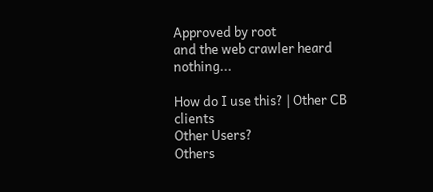Approved by root
and the web crawler heard nothing...

How do I use this? | Other CB clients
Other Users?
Others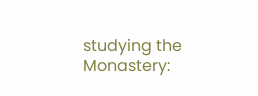studying the Monastery: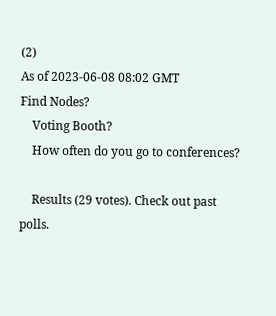(2)
As of 2023-06-08 08:02 GMT
Find Nodes?
    Voting Booth?
    How often do you go to conferences?

    Results (29 votes). Check out past polls.